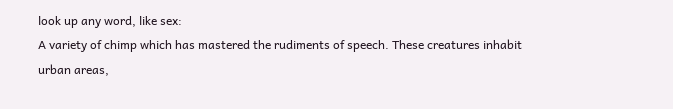look up any word, like sex:
A variety of chimp which has mastered the rudiments of speech. These creatures inhabit urban areas,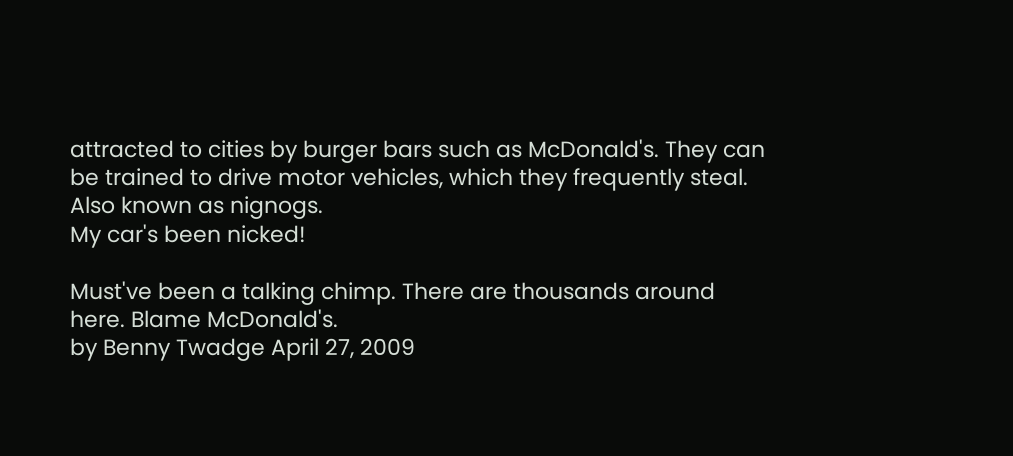attracted to cities by burger bars such as McDonald's. They can be trained to drive motor vehicles, which they frequently steal. Also known as nignogs.
My car's been nicked!

Must've been a talking chimp. There are thousands around here. Blame McDonald's.
by Benny Twadge April 27, 2009